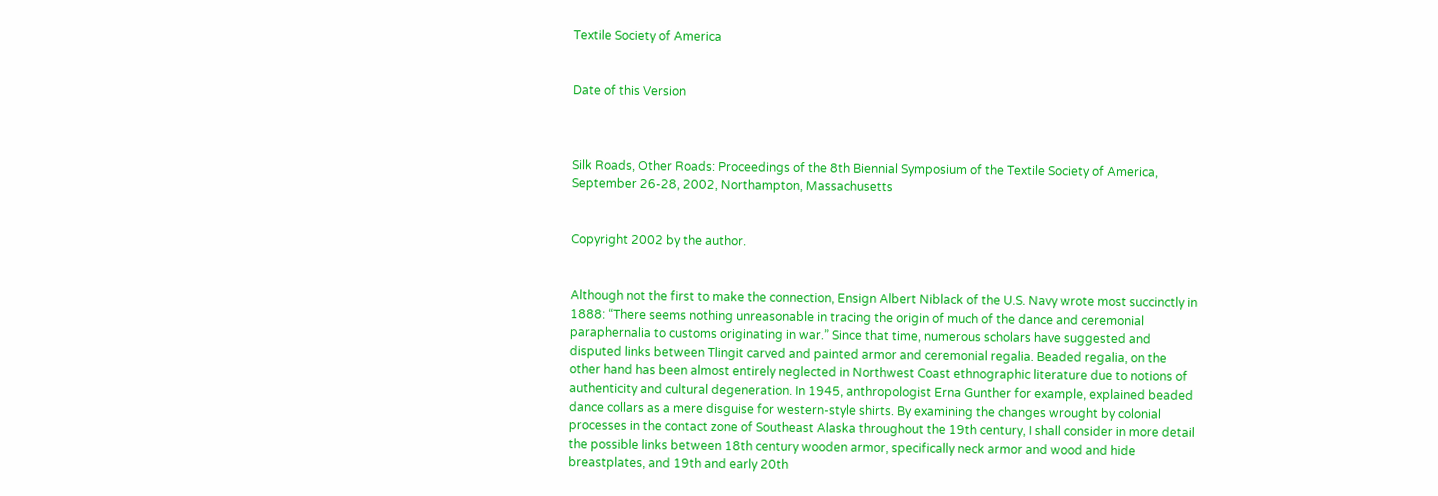Textile Society of America


Date of this Version



Silk Roads, Other Roads: Proceedings of the 8th Biennial Symposium of the Textile Society of America, September 26-28, 2002, Northampton, Massachusetts


Copyright 2002 by the author.


Although not the first to make the connection, Ensign Albert Niblack of the U.S. Navy wrote most succinctly in 1888: “There seems nothing unreasonable in tracing the origin of much of the dance and ceremonial paraphernalia to customs originating in war.” Since that time, numerous scholars have suggested and disputed links between Tlingit carved and painted armor and ceremonial regalia. Beaded regalia, on the other hand has been almost entirely neglected in Northwest Coast ethnographic literature due to notions of authenticity and cultural degeneration. In 1945, anthropologist Erna Gunther for example, explained beaded dance collars as a mere disguise for western-style shirts. By examining the changes wrought by colonial processes in the contact zone of Southeast Alaska throughout the 19th century, I shall consider in more detail the possible links between 18th century wooden armor, specifically neck armor and wood and hide breastplates, and 19th and early 20th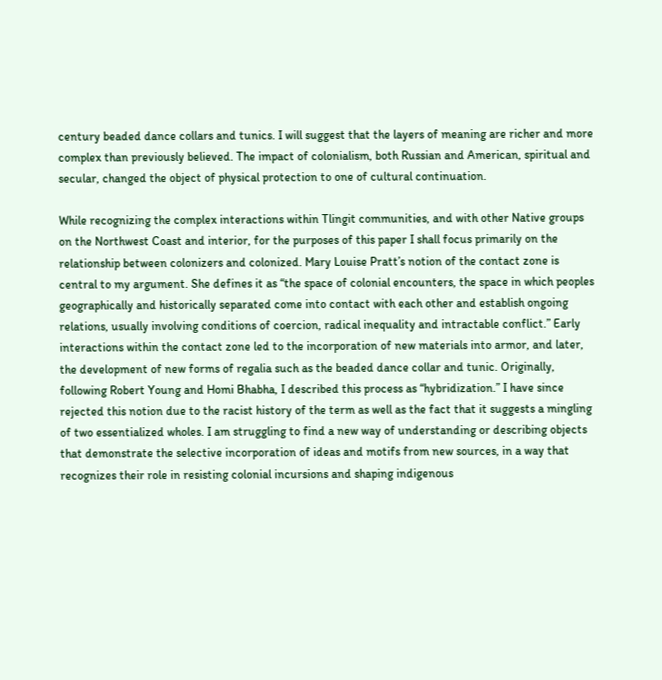century beaded dance collars and tunics. I will suggest that the layers of meaning are richer and more complex than previously believed. The impact of colonialism, both Russian and American, spiritual and secular, changed the object of physical protection to one of cultural continuation.

While recognizing the complex interactions within Tlingit communities, and with other Native groups on the Northwest Coast and interior, for the purposes of this paper I shall focus primarily on the relationship between colonizers and colonized. Mary Louise Pratt’s notion of the contact zone is central to my argument. She defines it as “the space of colonial encounters, the space in which peoples geographically and historically separated come into contact with each other and establish ongoing relations, usually involving conditions of coercion, radical inequality and intractable conflict.” Early interactions within the contact zone led to the incorporation of new materials into armor, and later, the development of new forms of regalia such as the beaded dance collar and tunic. Originally, following Robert Young and Homi Bhabha, I described this process as “hybridization.” I have since rejected this notion due to the racist history of the term as well as the fact that it suggests a mingling of two essentialized wholes. I am struggling to find a new way of understanding or describing objects that demonstrate the selective incorporation of ideas and motifs from new sources, in a way that recognizes their role in resisting colonial incursions and shaping indigenous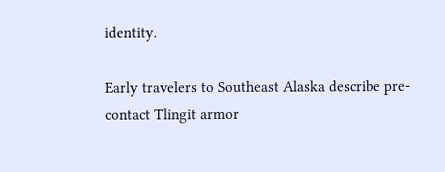identity.

Early travelers to Southeast Alaska describe pre-contact Tlingit armor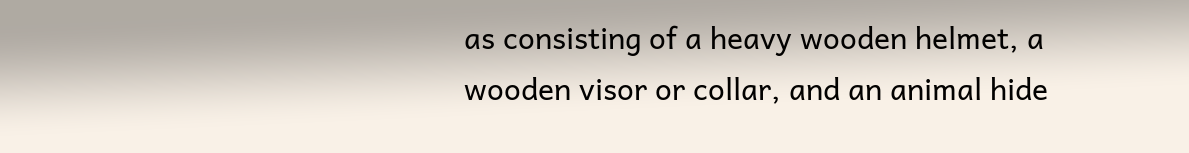as consisting of a heavy wooden helmet, a wooden visor or collar, and an animal hide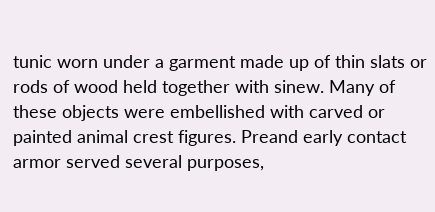tunic worn under a garment made up of thin slats or rods of wood held together with sinew. Many of these objects were embellished with carved or painted animal crest figures. Preand early contact armor served several purposes,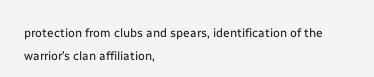protection from clubs and spears, identification of the warrior’s clan affiliation,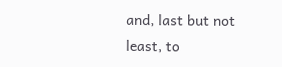and, last but not least, to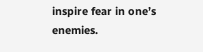inspire fear in one’s enemies.